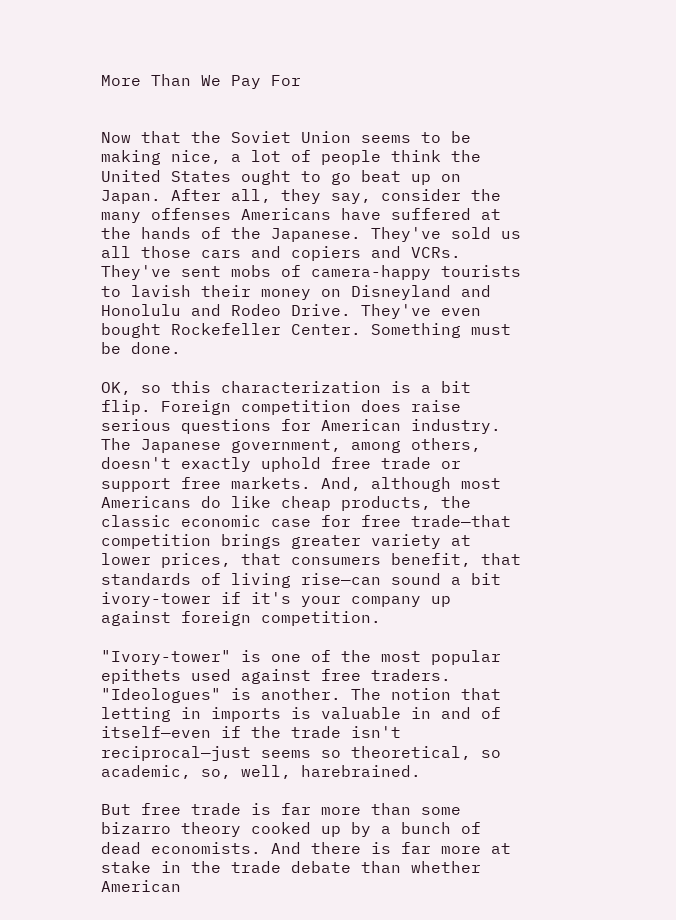More Than We Pay For


Now that the Soviet Union seems to be making nice, a lot of people think the United States ought to go beat up on Japan. After all, they say, consider the many offenses Americans have suffered at the hands of the Japanese. They've sold us all those cars and copiers and VCRs. They've sent mobs of camera-happy tourists to lavish their money on Disneyland and Honolulu and Rodeo Drive. They've even bought Rockefeller Center. Something must be done.

OK, so this characterization is a bit flip. Foreign competition does raise serious questions for American industry. The Japanese government, among others, doesn't exactly uphold free trade or support free markets. And, although most Americans do like cheap products, the classic economic case for free trade—that competition brings greater variety at lower prices, that consumers benefit, that standards of living rise—can sound a bit ivory-tower if it's your company up against foreign competition.

"Ivory-tower" is one of the most popular epithets used against free traders. "Ideologues" is another. The notion that letting in imports is valuable in and of itself—even if the trade isn't reciprocal—just seems so theoretical, so academic, so, well, harebrained.

But free trade is far more than some bizarro theory cooked up by a bunch of dead economists. And there is far more at stake in the trade debate than whether American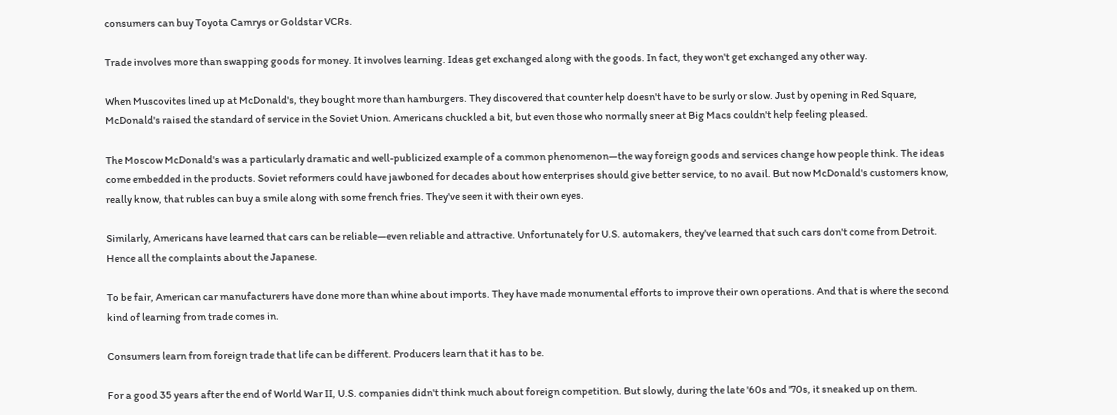consumers can buy Toyota Camrys or Goldstar VCRs.

Trade involves more than swapping goods for money. It involves learning. Ideas get exchanged along with the goods. In fact, they won't get exchanged any other way.

When Muscovites lined up at McDonald's, they bought more than hamburgers. They discovered that counter help doesn't have to be surly or slow. Just by opening in Red Square, McDonald's raised the standard of service in the Soviet Union. Americans chuckled a bit, but even those who normally sneer at Big Macs couldn't help feeling pleased.

The Moscow McDonald's was a particularly dramatic and well-publicized example of a common phenomenon—the way foreign goods and services change how people think. The ideas come embedded in the products. Soviet reformers could have jawboned for decades about how enterprises should give better service, to no avail. But now McDonald's customers know, really know, that rubles can buy a smile along with some french fries. They've seen it with their own eyes.

Similarly, Americans have learned that cars can be reliable—even reliable and attractive. Unfortunately for U.S. automakers, they've learned that such cars don't come from Detroit. Hence all the complaints about the Japanese.

To be fair, American car manufacturers have done more than whine about imports. They have made monumental efforts to improve their own operations. And that is where the second kind of learning from trade comes in.

Consumers learn from foreign trade that life can be different. Producers learn that it has to be.

For a good 35 years after the end of World War II, U.S. companies didn't think much about foreign competition. But slowly, during the late '60s and '70s, it sneaked up on them.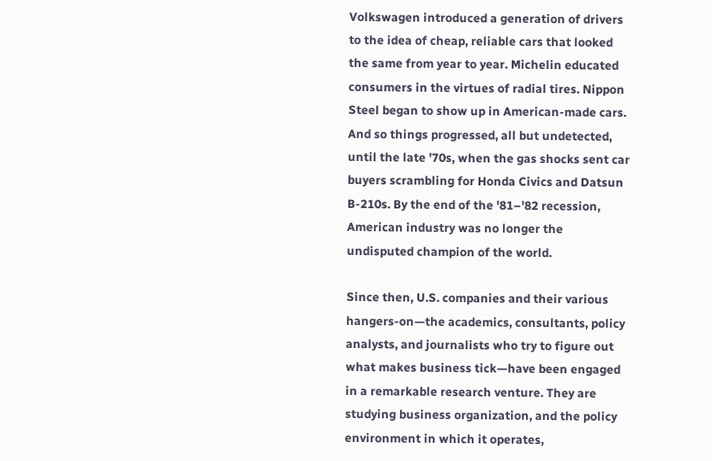Volkswagen introduced a generation of drivers to the idea of cheap, reliable cars that looked the same from year to year. Michelin educated consumers in the virtues of radial tires. Nippon Steel began to show up in American-made cars. And so things progressed, all but undetected, until the late '70s, when the gas shocks sent car buyers scrambling for Honda Civics and Datsun B-210s. By the end of the '81–'82 recession, American industry was no longer the undisputed champion of the world.

Since then, U.S. companies and their various hangers-on—the academics, consultants, policy analysts, and journalists who try to figure out what makes business tick—have been engaged in a remarkable research venture. They are studying business organization, and the policy environment in which it operates,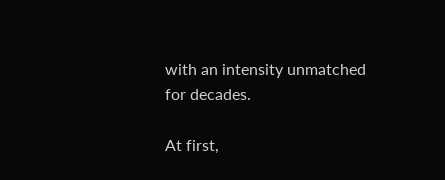with an intensity unmatched for decades.

At first,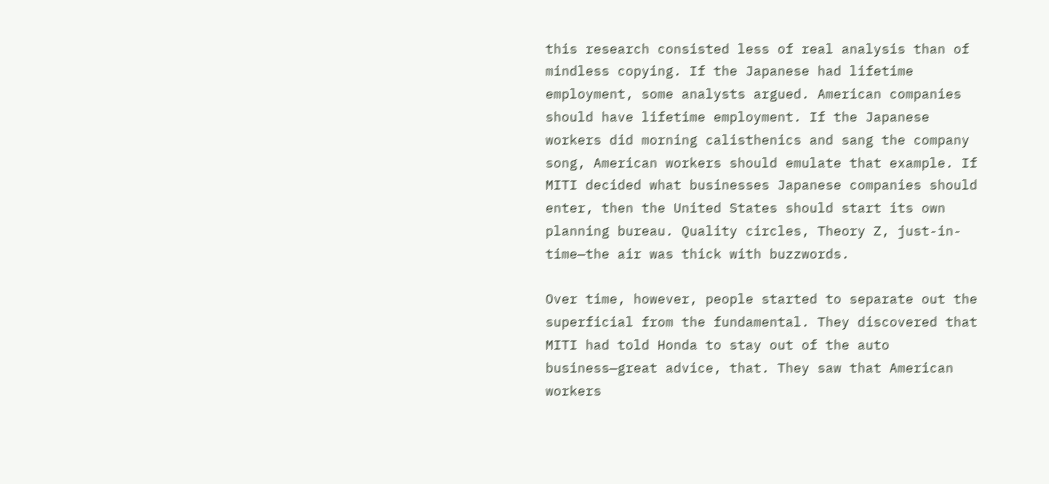this research consisted less of real analysis than of mindless copying. If the Japanese had lifetime employment, some analysts argued. American companies should have lifetime employment. If the Japanese workers did morning calisthenics and sang the company song, American workers should emulate that example. If MITI decided what businesses Japanese companies should enter, then the United States should start its own planning bureau. Quality circles, Theory Z, just-in-time—the air was thick with buzzwords.

Over time, however, people started to separate out the superficial from the fundamental. They discovered that MITI had told Honda to stay out of the auto business—great advice, that. They saw that American workers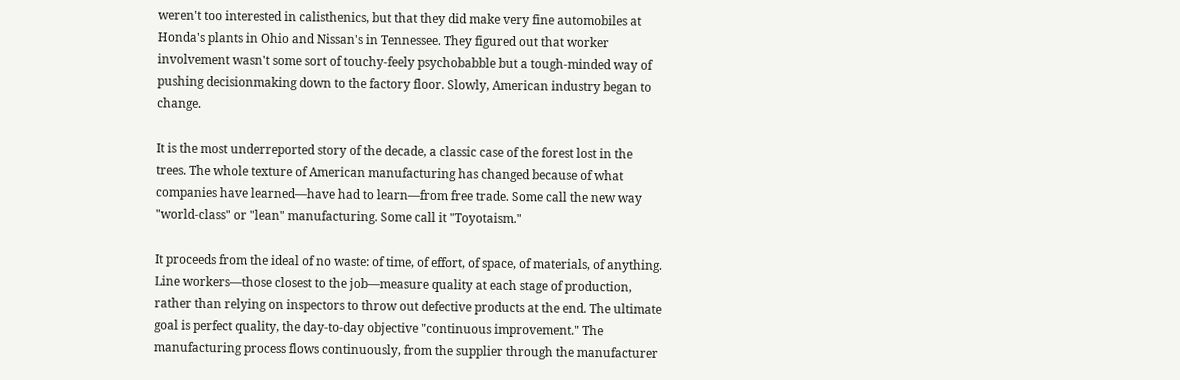weren't too interested in calisthenics, but that they did make very fine automobiles at Honda's plants in Ohio and Nissan's in Tennessee. They figured out that worker involvement wasn't some sort of touchy-feely psychobabble but a tough-minded way of pushing decisionmaking down to the factory floor. Slowly, American industry began to change.

It is the most underreported story of the decade, a classic case of the forest lost in the trees. The whole texture of American manufacturing has changed because of what companies have learned—have had to learn—from free trade. Some call the new way "world-class" or "lean" manufacturing. Some call it "Toyotaism."

It proceeds from the ideal of no waste: of time, of effort, of space, of materials, of anything. Line workers—those closest to the job—measure quality at each stage of production, rather than relying on inspectors to throw out defective products at the end. The ultimate goal is perfect quality, the day-to-day objective "continuous improvement." The manufacturing process flows continuously, from the supplier through the manufacturer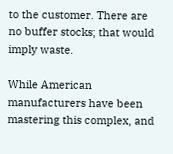to the customer. There are no buffer stocks; that would imply waste.

While American manufacturers have been mastering this complex, and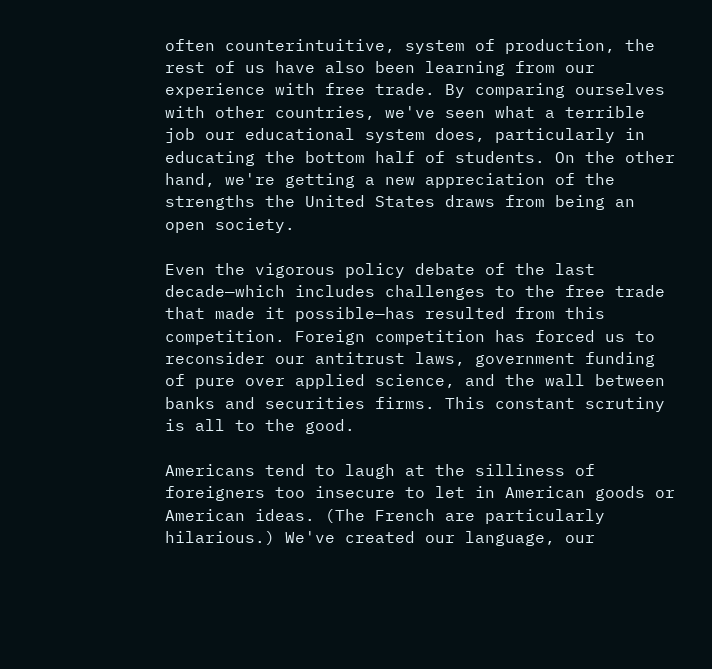often counterintuitive, system of production, the rest of us have also been learning from our experience with free trade. By comparing ourselves with other countries, we've seen what a terrible job our educational system does, particularly in educating the bottom half of students. On the other hand, we're getting a new appreciation of the strengths the United States draws from being an open society.

Even the vigorous policy debate of the last decade—which includes challenges to the free trade that made it possible—has resulted from this competition. Foreign competition has forced us to reconsider our antitrust laws, government funding of pure over applied science, and the wall between banks and securities firms. This constant scrutiny is all to the good.

Americans tend to laugh at the silliness of foreigners too insecure to let in American goods or American ideas. (The French are particularly hilarious.) We've created our language, our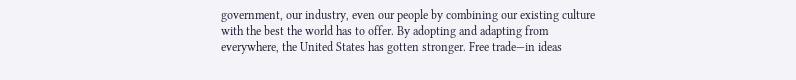government, our industry, even our people by combining our existing culture with the best the world has to offer. By adopting and adapting from everywhere, the United States has gotten stronger. Free trade—in ideas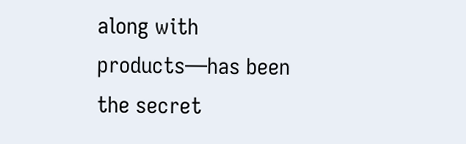along with products—has been the secret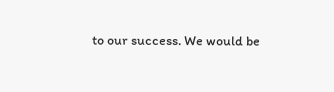to our success. We would be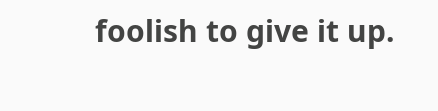foolish to give it up.